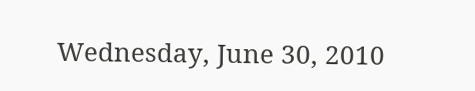Wednesday, June 30, 2010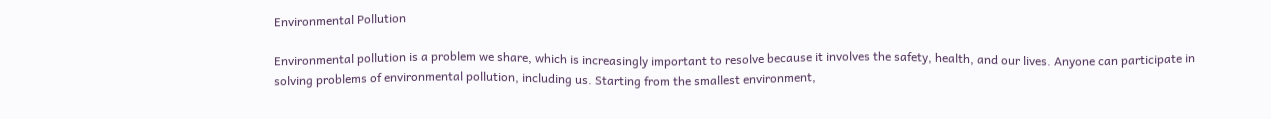Environmental Pollution

Environmental pollution is a problem we share, which is increasingly important to resolve because it involves the safety, health, and our lives. Anyone can participate in solving problems of environmental pollution, including us. Starting from the smallest environment,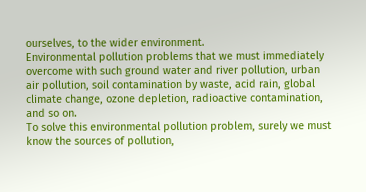ourselves, to the wider environment.
Environmental pollution problems that we must immediately overcome with such ground water and river pollution, urban air pollution, soil contamination by waste, acid rain, global climate change, ozone depletion, radioactive contamination, and so on.
To solve this environmental pollution problem, surely we must know the sources of pollution,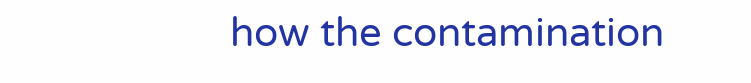how the contamination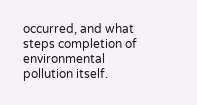occurred, and what steps completion of environmental pollution itself.